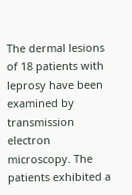The dermal lesions of 18 patients with leprosy have been examined by transmission electron microscopy. The patients exhibited a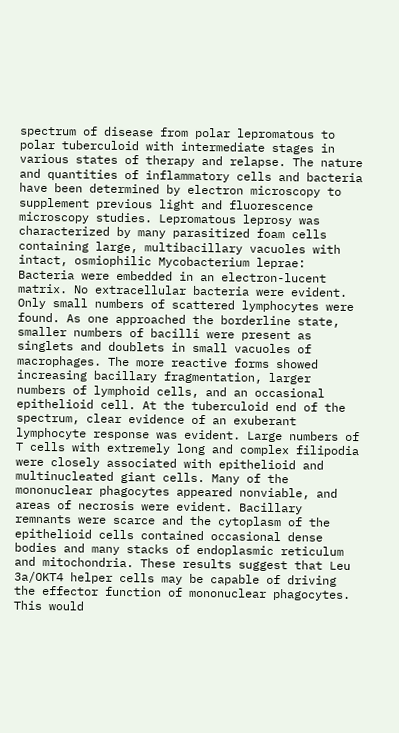spectrum of disease from polar lepromatous to polar tuberculoid with intermediate stages in various states of therapy and relapse. The nature and quantities of inflammatory cells and bacteria have been determined by electron microscopy to supplement previous light and fluorescence microscopy studies. Lepromatous leprosy was characterized by many parasitized foam cells containing large, multibacillary vacuoles with intact, osmiophilic Mycobacterium leprae: Bacteria were embedded in an electron-lucent matrix. No extracellular bacteria were evident. Only small numbers of scattered lymphocytes were found. As one approached the borderline state, smaller numbers of bacilli were present as singlets and doublets in small vacuoles of macrophages. The more reactive forms showed increasing bacillary fragmentation, larger numbers of lymphoid cells, and an occasional epithelioid cell. At the tuberculoid end of the spectrum, clear evidence of an exuberant lymphocyte response was evident. Large numbers of T cells with extremely long and complex filipodia were closely associated with epithelioid and multinucleated giant cells. Many of the mononuclear phagocytes appeared nonviable, and areas of necrosis were evident. Bacillary remnants were scarce and the cytoplasm of the epithelioid cells contained occasional dense bodies and many stacks of endoplasmic reticulum and mitochondria. These results suggest that Leu 3a/OKT4 helper cells may be capable of driving the effector function of mononuclear phagocytes. This would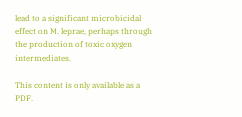lead to a significant microbicidal effect on M. leprae, perhaps through the production of toxic oxygen intermediates.

This content is only available as a PDF.